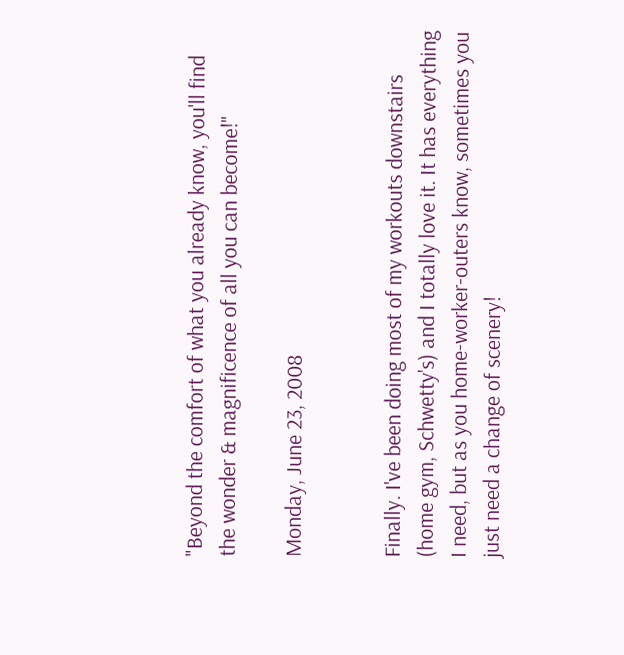"Beyond the comfort of what you already know, you'll find the wonder & magnificence of all you can become!"

Monday, June 23, 2008


Finally. I've been doing most of my workouts downstairs (home gym, Schwetty's) and I totally love it. It has everything I need, but as you home-worker-outers know, sometimes you just need a change of scenery!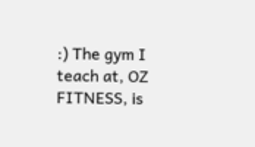:) The gym I teach at, OZ FITNESS, is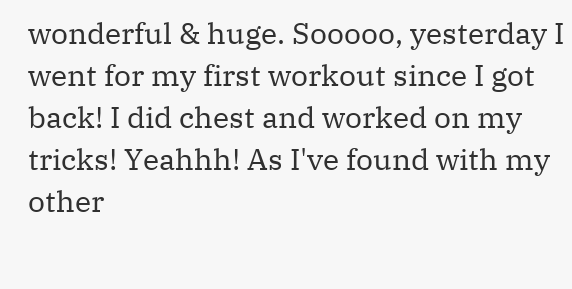wonderful & huge. Sooooo, yesterday I went for my first workout since I got back! I did chest and worked on my tricks! Yeahhh! As I've found with my other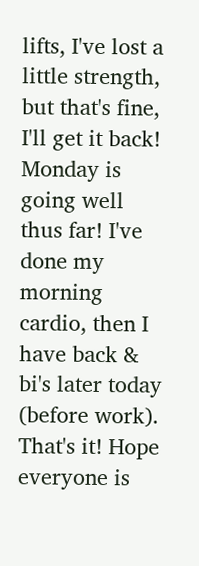lifts, I've lost a little strength, but that's fine, I'll get it back!
Monday is going well thus far! I've done my morning cardio, then I have back & bi's later today (before work).
That's it! Hope everyone is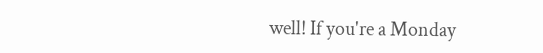well! If you're a Monday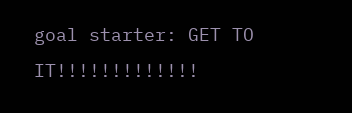goal starter: GET TO IT!!!!!!!!!!!!!